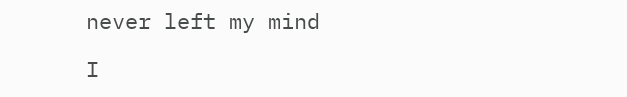never left my mind

I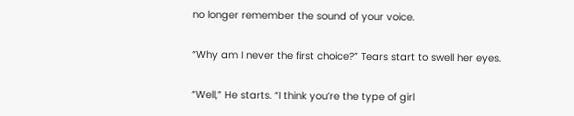no longer remember the sound of your voice.

“Why am I never the first choice?” Tears start to swell her eyes.

“Well,” He starts. “I think you’re the type of girl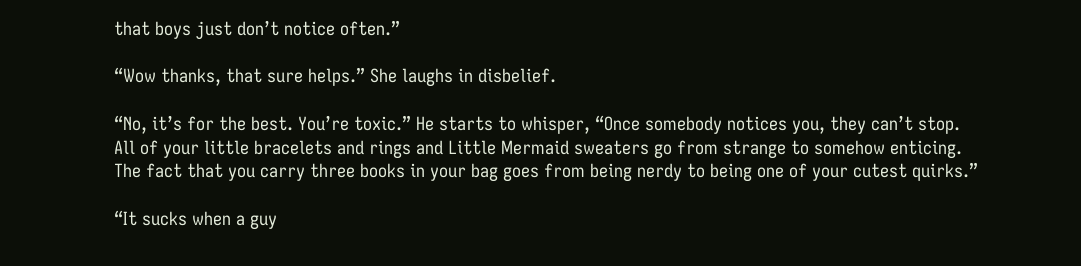that boys just don’t notice often.”

“Wow thanks, that sure helps.” She laughs in disbelief.

“No, it’s for the best. You’re toxic.” He starts to whisper, “Once somebody notices you, they can’t stop. All of your little bracelets and rings and Little Mermaid sweaters go from strange to somehow enticing. The fact that you carry three books in your bag goes from being nerdy to being one of your cutest quirks.”

“It sucks when a guy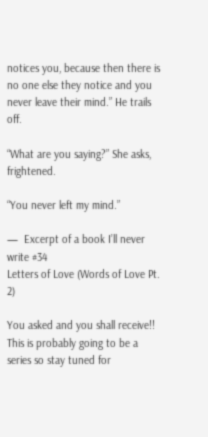notices you, because then there is no one else they notice and you never leave their mind.” He trails off.

“What are you saying?” She asks, frightened.

“You never left my mind.”

—  Excerpt of a book I’ll never write #34
Letters of Love (Words of Love Pt. 2)

You asked and you shall receive!! This is probably going to be a series so stay tuned for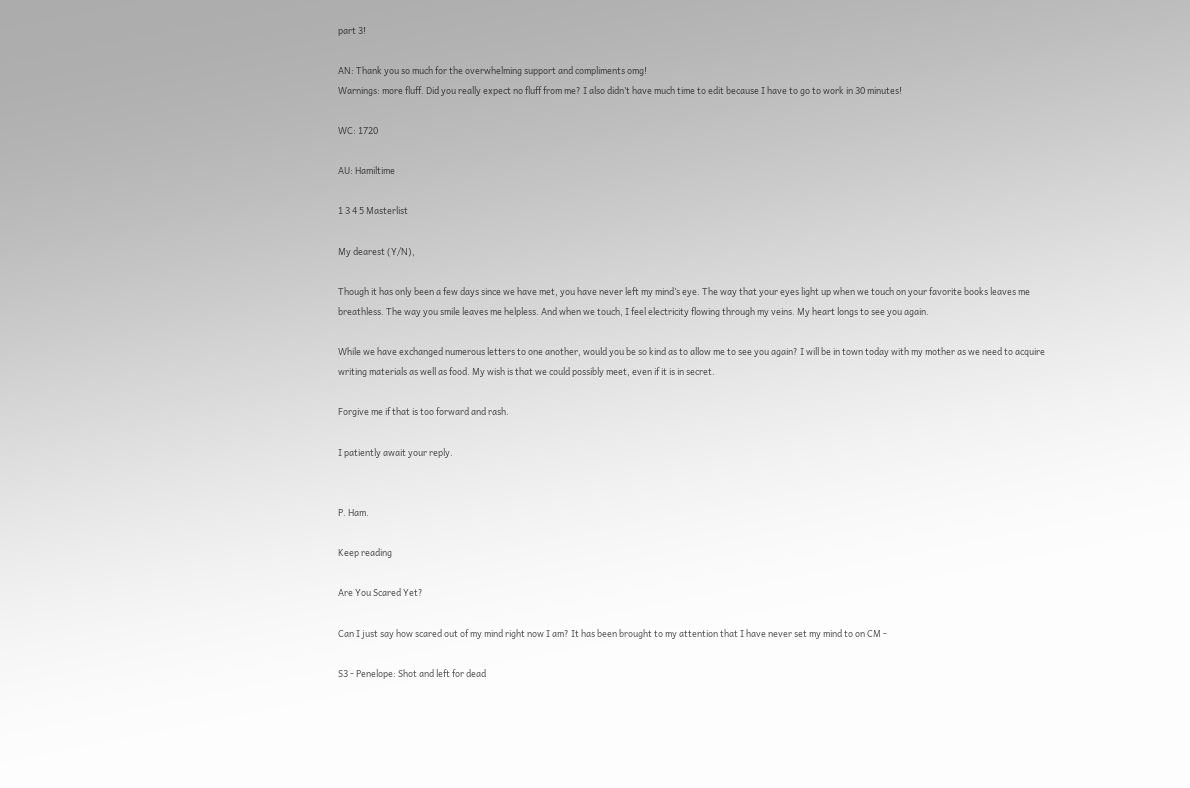part 3!

AN: Thank you so much for the overwhelming support and compliments omg!
Warnings: more fluff. Did you really expect no fluff from me? I also didn’t have much time to edit because I have to go to work in 30 minutes!

WC: 1720

AU: Hamiltime

1 3 4 5 Masterlist

My dearest (Y/N),

Though it has only been a few days since we have met, you have never left my mind’s eye. The way that your eyes light up when we touch on your favorite books leaves me breathless. The way you smile leaves me helpless. And when we touch, I feel electricity flowing through my veins. My heart longs to see you again.

While we have exchanged numerous letters to one another, would you be so kind as to allow me to see you again? I will be in town today with my mother as we need to acquire writing materials as well as food. My wish is that we could possibly meet, even if it is in secret.

Forgive me if that is too forward and rash.

I patiently await your reply.


P. Ham.

Keep reading

Are You Scared Yet?

Can I just say how scared out of my mind right now I am? It has been brought to my attention that I have never set my mind to on CM -

S3 - Penelope: Shot and left for dead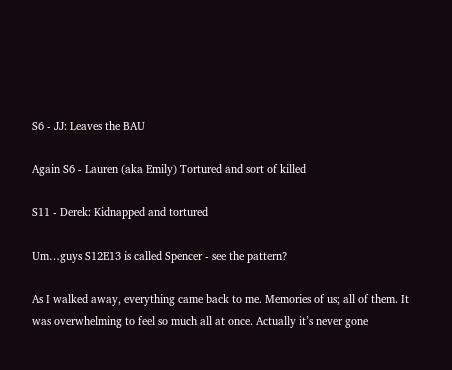S6 - JJ: Leaves the BAU

Again S6 - Lauren (aka Emily) Tortured and sort of killed

S11 - Derek: Kidnapped and tortured

Um…guys S12E13 is called Spencer - see the pattern?

As I walked away, everything came back to me. Memories of us; all of them. It was overwhelming to feel so much all at once. Actually it’s never gone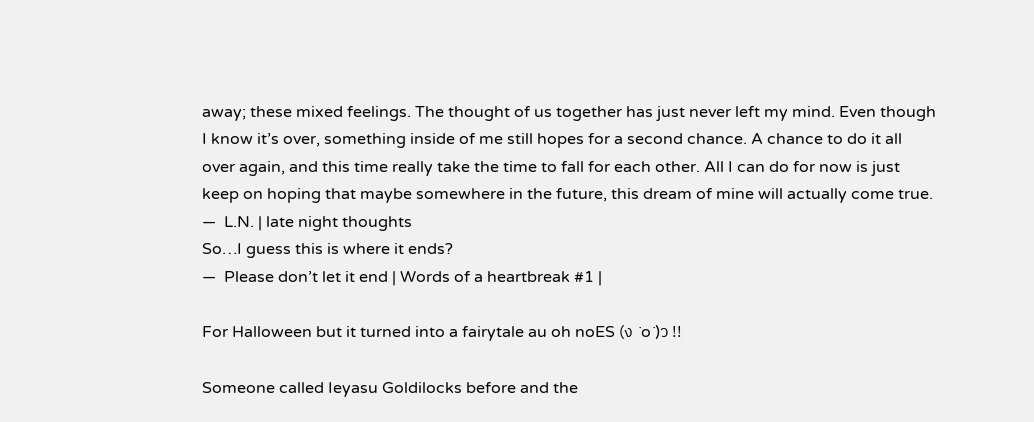away; these mixed feelings. The thought of us together has just never left my mind. Even though I know it’s over, something inside of me still hopes for a second chance. A chance to do it all over again, and this time really take the time to fall for each other. All I can do for now is just keep on hoping that maybe somewhere in the future, this dream of mine will actually come true.
—  L.N. | late night thoughts
So…I guess this is where it ends?
—  Please don’t let it end | Words of a heartbreak #1 |

For Halloween but it turned into a fairytale au oh noES (ง ˙o˙)ว !!

Someone called Ieyasu Goldilocks before and the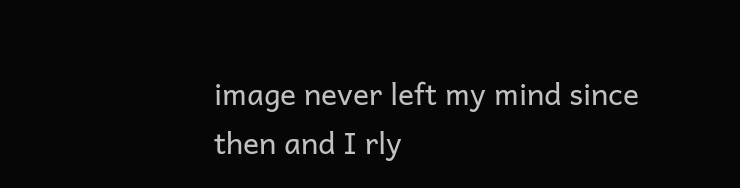image never left my mind since then and I rly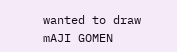wanted to draw mAJI GOMEN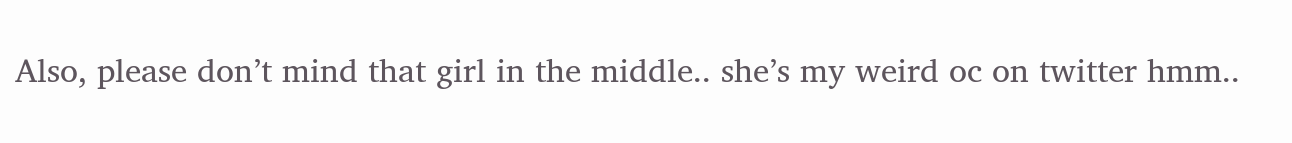Also, please don’t mind that girl in the middle.. she’s my weird oc on twitter hmm..